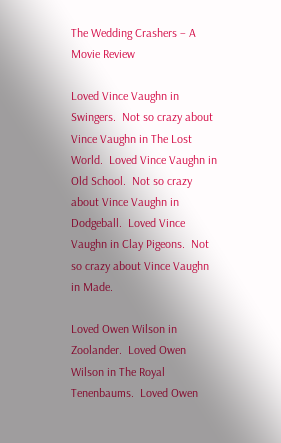The Wedding Crashers – A Movie Review

Loved Vince Vaughn in Swingers.  Not so crazy about Vince Vaughn in The Lost World.  Loved Vince Vaughn in Old School.  Not so crazy about Vince Vaughn in Dodgeball.  Loved Vince Vaughn in Clay Pigeons.  Not so crazy about Vince Vaughn in Made.

Loved Owen Wilson in Zoolander.  Loved Owen Wilson in The Royal Tenenbaums.  Loved Owen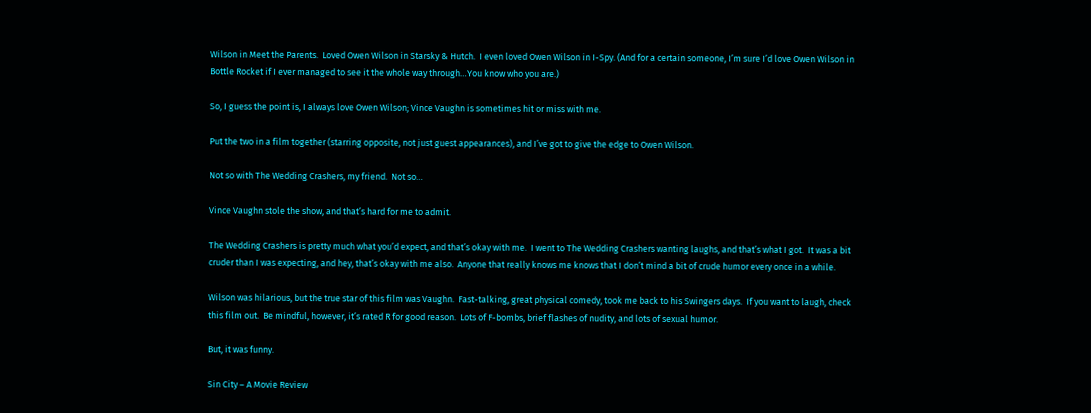Wilson in Meet the Parents.  Loved Owen Wilson in Starsky & Hutch.  I even loved Owen Wilson in I-Spy. (And for a certain someone, I’m sure I’d love Owen Wilson in Bottle Rocket if I ever managed to see it the whole way through…You know who you are.)

So, I guess the point is, I always love Owen Wilson; Vince Vaughn is sometimes hit or miss with me.

Put the two in a film together (starring opposite, not just guest appearances), and I’ve got to give the edge to Owen Wilson.

Not so with The Wedding Crashers, my friend.  Not so…

Vince Vaughn stole the show, and that’s hard for me to admit.

The Wedding Crashers is pretty much what you’d expect, and that’s okay with me.  I went to The Wedding Crashers wanting laughs, and that’s what I got.  It was a bit cruder than I was expecting, and hey, that’s okay with me also.  Anyone that really knows me knows that I don’t mind a bit of crude humor every once in a while.

Wilson was hilarious, but the true star of this film was Vaughn.  Fast-talking, great physical comedy, took me back to his Swingers days.  If you want to laugh, check this film out.  Be mindful, however, it’s rated R for good reason.  Lots of F-bombs, brief flashes of nudity, and lots of sexual humor.

But, it was funny.

Sin City – A Movie Review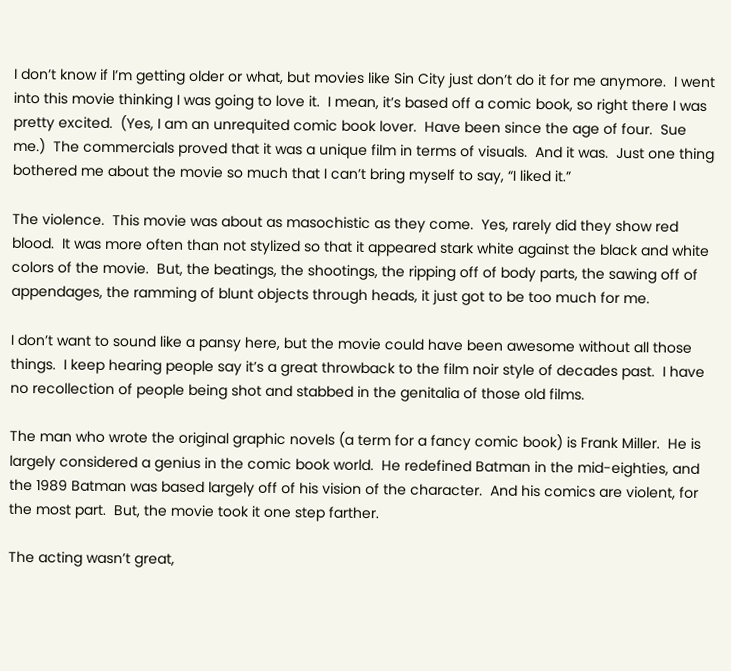I don’t know if I’m getting older or what, but movies like Sin City just don’t do it for me anymore.  I went into this movie thinking I was going to love it.  I mean, it’s based off a comic book, so right there I was pretty excited.  (Yes, I am an unrequited comic book lover.  Have been since the age of four.  Sue me.)  The commercials proved that it was a unique film in terms of visuals.  And it was.  Just one thing bothered me about the movie so much that I can’t bring myself to say, “I liked it.”

The violence.  This movie was about as masochistic as they come.  Yes, rarely did they show red blood.  It was more often than not stylized so that it appeared stark white against the black and white colors of the movie.  But, the beatings, the shootings, the ripping off of body parts, the sawing off of appendages, the ramming of blunt objects through heads, it just got to be too much for me.

I don’t want to sound like a pansy here, but the movie could have been awesome without all those things.  I keep hearing people say it’s a great throwback to the film noir style of decades past.  I have no recollection of people being shot and stabbed in the genitalia of those old films.

The man who wrote the original graphic novels (a term for a fancy comic book) is Frank Miller.  He is largely considered a genius in the comic book world.  He redefined Batman in the mid-eighties, and the 1989 Batman was based largely off of his vision of the character.  And his comics are violent, for the most part.  But, the movie took it one step farther.

The acting wasn’t great,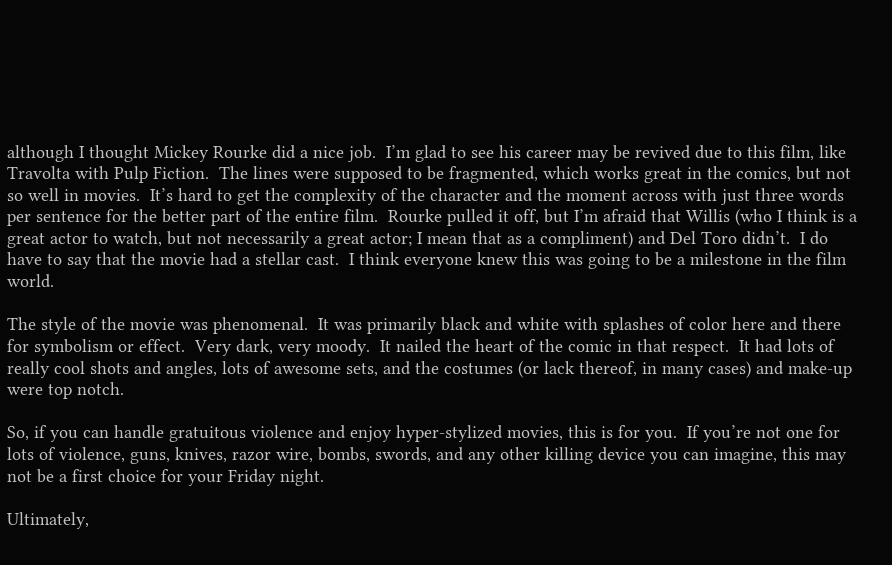although I thought Mickey Rourke did a nice job.  I’m glad to see his career may be revived due to this film, like Travolta with Pulp Fiction.  The lines were supposed to be fragmented, which works great in the comics, but not so well in movies.  It’s hard to get the complexity of the character and the moment across with just three words per sentence for the better part of the entire film.  Rourke pulled it off, but I’m afraid that Willis (who I think is a great actor to watch, but not necessarily a great actor; I mean that as a compliment) and Del Toro didn’t.  I do have to say that the movie had a stellar cast.  I think everyone knew this was going to be a milestone in the film world.

The style of the movie was phenomenal.  It was primarily black and white with splashes of color here and there for symbolism or effect.  Very dark, very moody.  It nailed the heart of the comic in that respect.  It had lots of really cool shots and angles, lots of awesome sets, and the costumes (or lack thereof, in many cases) and make-up were top notch.

So, if you can handle gratuitous violence and enjoy hyper-stylized movies, this is for you.  If you’re not one for lots of violence, guns, knives, razor wire, bombs, swords, and any other killing device you can imagine, this may not be a first choice for your Friday night.

Ultimately,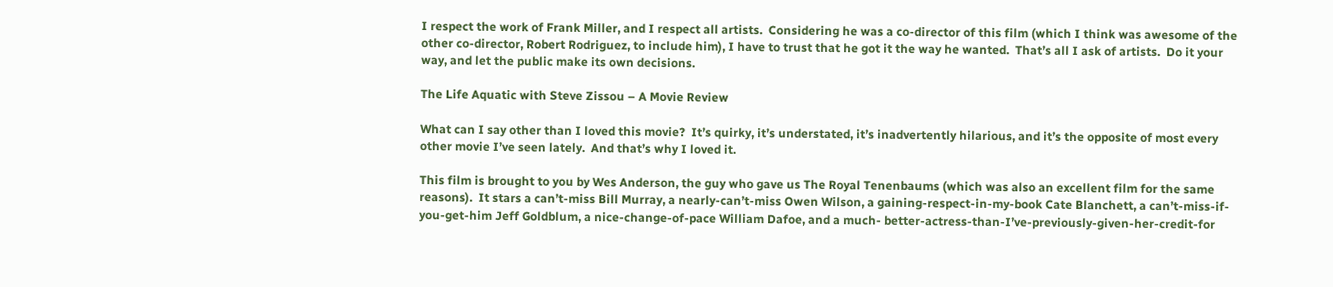I respect the work of Frank Miller, and I respect all artists.  Considering he was a co-director of this film (which I think was awesome of the other co-director, Robert Rodriguez, to include him), I have to trust that he got it the way he wanted.  That’s all I ask of artists.  Do it your way, and let the public make its own decisions.

The Life Aquatic with Steve Zissou – A Movie Review

What can I say other than I loved this movie?  It’s quirky, it’s understated, it’s inadvertently hilarious, and it’s the opposite of most every other movie I’ve seen lately.  And that’s why I loved it.

This film is brought to you by Wes Anderson, the guy who gave us The Royal Tenenbaums (which was also an excellent film for the same reasons).  It stars a can’t-miss Bill Murray, a nearly-can’t-miss Owen Wilson, a gaining-respect-in-my-book Cate Blanchett, a can’t-miss-if-you-get-him Jeff Goldblum, a nice-change-of-pace William Dafoe, and a much- better-actress-than-I’ve-previously-given-her-credit-for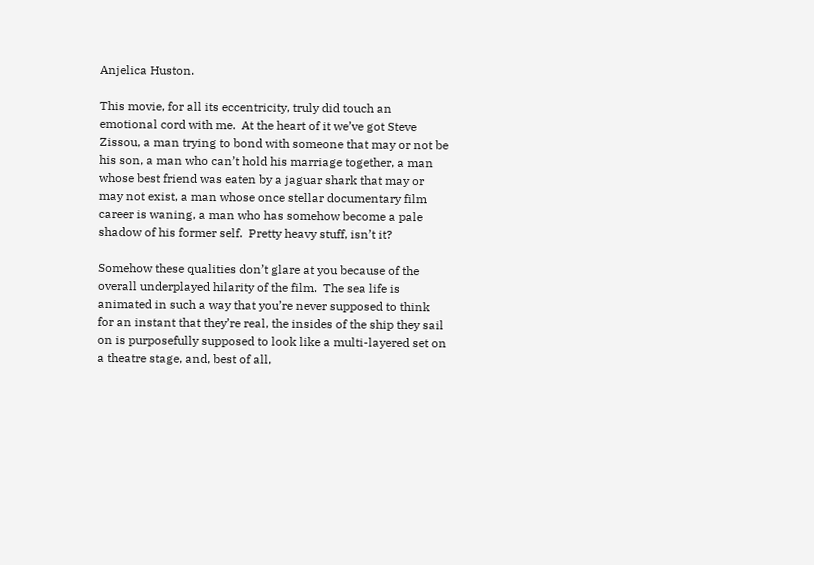Anjelica Huston.

This movie, for all its eccentricity, truly did touch an emotional cord with me.  At the heart of it we’ve got Steve Zissou, a man trying to bond with someone that may or not be his son, a man who can’t hold his marriage together, a man whose best friend was eaten by a jaguar shark that may or may not exist, a man whose once stellar documentary film career is waning, a man who has somehow become a pale shadow of his former self.  Pretty heavy stuff, isn’t it?

Somehow these qualities don’t glare at you because of the overall underplayed hilarity of the film.  The sea life is animated in such a way that you’re never supposed to think for an instant that they’re real, the insides of the ship they sail on is purposefully supposed to look like a multi-layered set on a theatre stage, and, best of all,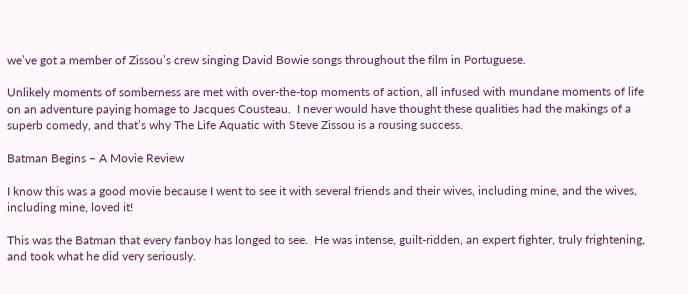we’ve got a member of Zissou’s crew singing David Bowie songs throughout the film in Portuguese.

Unlikely moments of somberness are met with over-the-top moments of action, all infused with mundane moments of life on an adventure paying homage to Jacques Cousteau.  I never would have thought these qualities had the makings of a superb comedy, and that’s why The Life Aquatic with Steve Zissou is a rousing success.

Batman Begins – A Movie Review

I know this was a good movie because I went to see it with several friends and their wives, including mine, and the wives, including mine, loved it!

This was the Batman that every fanboy has longed to see.  He was intense, guilt-ridden, an expert fighter, truly frightening, and took what he did very seriously.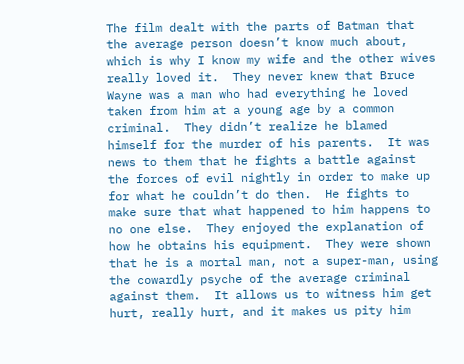The film dealt with the parts of Batman that the average person doesn’t know much about, which is why I know my wife and the other wives really loved it.  They never knew that Bruce Wayne was a man who had everything he loved taken from him at a young age by a common criminal.  They didn’t realize he blamed himself for the murder of his parents.  It was news to them that he fights a battle against the forces of evil nightly in order to make up for what he couldn’t do then.  He fights to make sure that what happened to him happens to no one else.  They enjoyed the explanation of how he obtains his equipment.  They were shown that he is a mortal man, not a super-man, using the cowardly psyche of the average criminal against them.  It allows us to witness him get hurt, really hurt, and it makes us pity him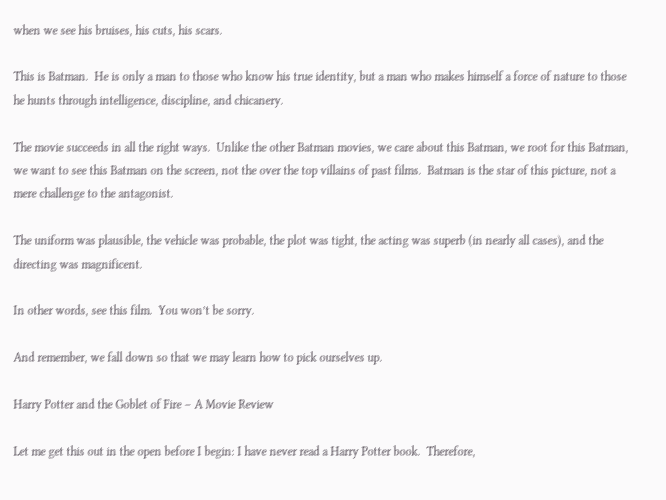when we see his bruises, his cuts, his scars.

This is Batman.  He is only a man to those who know his true identity, but a man who makes himself a force of nature to those he hunts through intelligence, discipline, and chicanery.

The movie succeeds in all the right ways.  Unlike the other Batman movies, we care about this Batman, we root for this Batman, we want to see this Batman on the screen, not the over the top villains of past films.  Batman is the star of this picture, not a mere challenge to the antagonist.

The uniform was plausible, the vehicle was probable, the plot was tight, the acting was superb (in nearly all cases), and the directing was magnificent.

In other words, see this film.  You won’t be sorry.

And remember, we fall down so that we may learn how to pick ourselves up.

Harry Potter and the Goblet of Fire – A Movie Review

Let me get this out in the open before I begin: I have never read a Harry Potter book.  Therefore,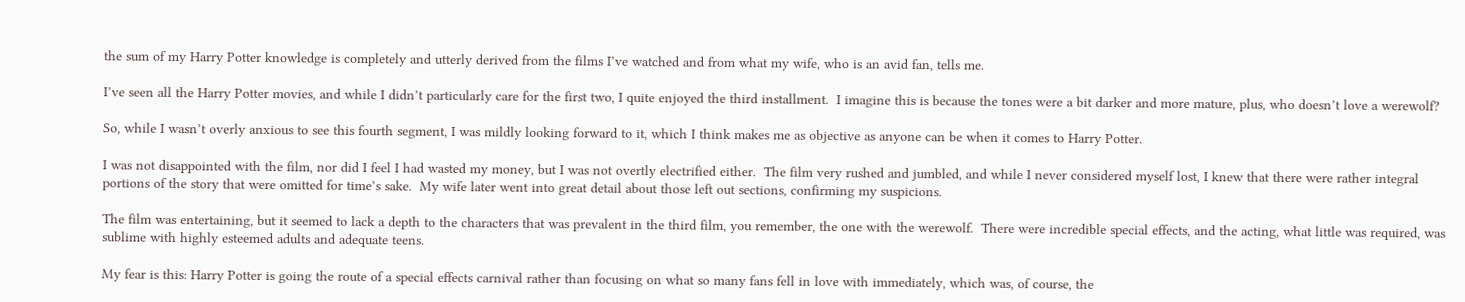the sum of my Harry Potter knowledge is completely and utterly derived from the films I’ve watched and from what my wife, who is an avid fan, tells me.

I’ve seen all the Harry Potter movies, and while I didn’t particularly care for the first two, I quite enjoyed the third installment.  I imagine this is because the tones were a bit darker and more mature, plus, who doesn’t love a werewolf?

So, while I wasn’t overly anxious to see this fourth segment, I was mildly looking forward to it, which I think makes me as objective as anyone can be when it comes to Harry Potter.

I was not disappointed with the film, nor did I feel I had wasted my money, but I was not overtly electrified either.  The film very rushed and jumbled, and while I never considered myself lost, I knew that there were rather integral portions of the story that were omitted for time’s sake.  My wife later went into great detail about those left out sections, confirming my suspicions.

The film was entertaining, but it seemed to lack a depth to the characters that was prevalent in the third film, you remember, the one with the werewolf.  There were incredible special effects, and the acting, what little was required, was sublime with highly esteemed adults and adequate teens.

My fear is this: Harry Potter is going the route of a special effects carnival rather than focusing on what so many fans fell in love with immediately, which was, of course, the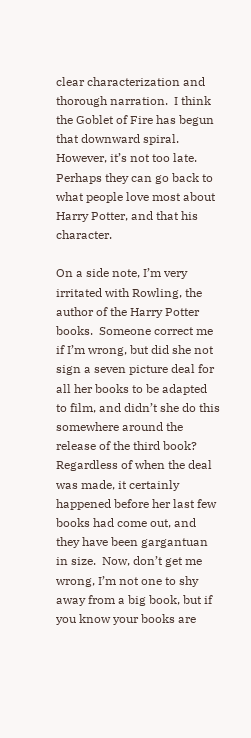clear characterization and thorough narration.  I think the Goblet of Fire has begun that downward spiral.  However, it’s not too late.  Perhaps they can go back to what people love most about Harry Potter, and that his character.

On a side note, I’m very irritated with Rowling, the author of the Harry Potter books.  Someone correct me if I’m wrong, but did she not sign a seven picture deal for all her books to be adapted to film, and didn’t she do this somewhere around the release of the third book?  Regardless of when the deal was made, it certainly happened before her last few books had come out, and they have been gargantuan in size.  Now, don’t get me wrong, I’m not one to shy away from a big book, but if you know your books are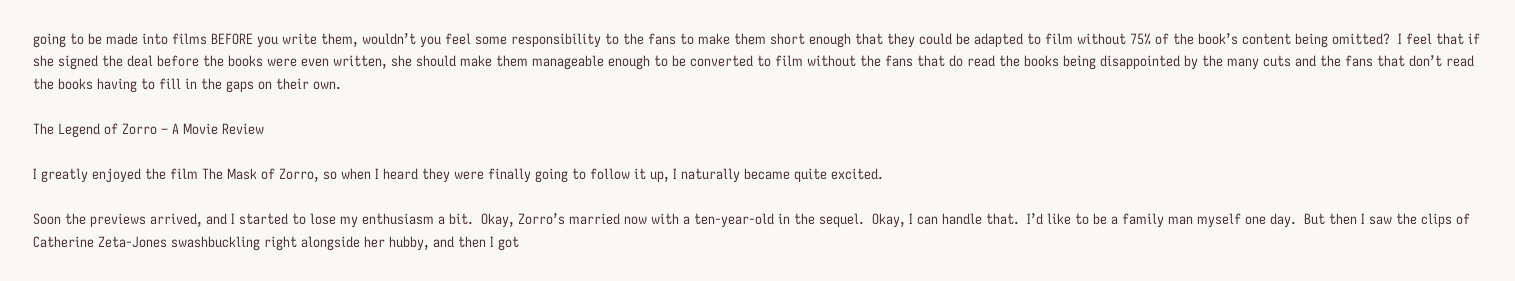going to be made into films BEFORE you write them, wouldn’t you feel some responsibility to the fans to make them short enough that they could be adapted to film without 75% of the book’s content being omitted?  I feel that if she signed the deal before the books were even written, she should make them manageable enough to be converted to film without the fans that do read the books being disappointed by the many cuts and the fans that don’t read the books having to fill in the gaps on their own.

The Legend of Zorro – A Movie Review

I greatly enjoyed the film The Mask of Zorro, so when I heard they were finally going to follow it up, I naturally became quite excited.

Soon the previews arrived, and I started to lose my enthusiasm a bit.  Okay, Zorro’s married now with a ten-year-old in the sequel.  Okay, I can handle that.  I’d like to be a family man myself one day.  But then I saw the clips of Catherine Zeta-Jones swashbuckling right alongside her hubby, and then I got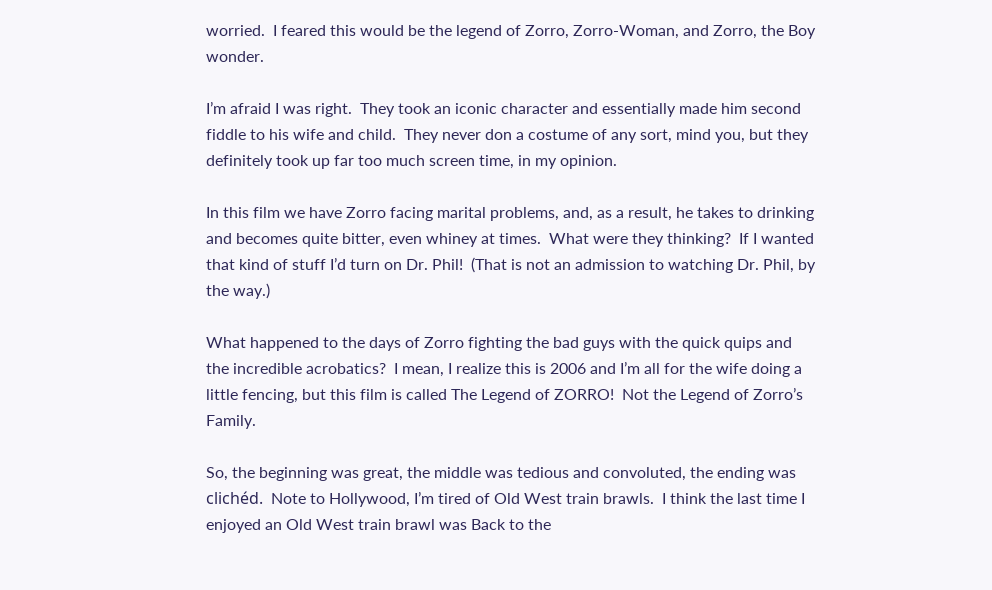worried.  I feared this would be the legend of Zorro, Zorro-Woman, and Zorro, the Boy wonder.

I’m afraid I was right.  They took an iconic character and essentially made him second fiddle to his wife and child.  They never don a costume of any sort, mind you, but they definitely took up far too much screen time, in my opinion.

In this film we have Zorro facing marital problems, and, as a result, he takes to drinking and becomes quite bitter, even whiney at times.  What were they thinking?  If I wanted that kind of stuff I’d turn on Dr. Phil!  (That is not an admission to watching Dr. Phil, by the way.)

What happened to the days of Zorro fighting the bad guys with the quick quips and the incredible acrobatics?  I mean, I realize this is 2006 and I’m all for the wife doing a little fencing, but this film is called The Legend of ZORRO!  Not the Legend of Zorro’s Family.

So, the beginning was great, the middle was tedious and convoluted, the ending was clichéd.  Note to Hollywood, I’m tired of Old West train brawls.  I think the last time I enjoyed an Old West train brawl was Back to the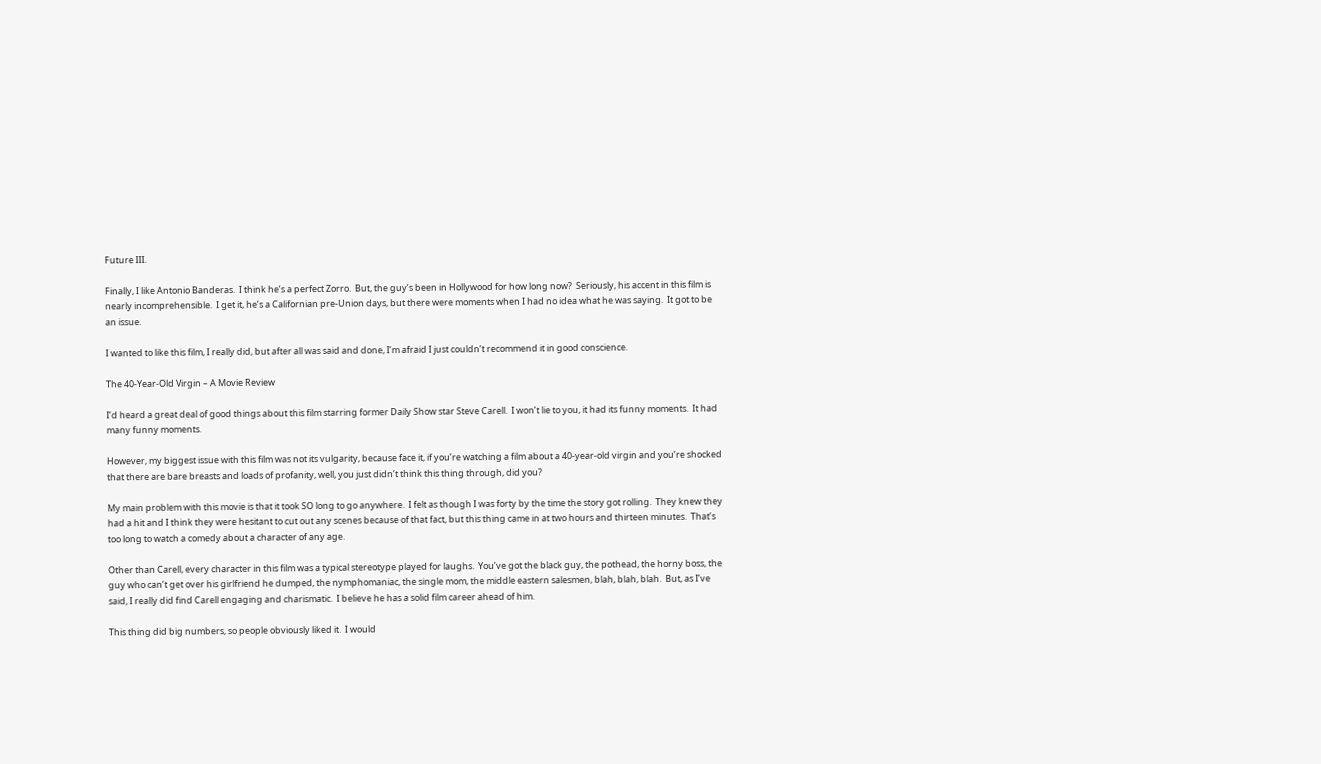Future III.

Finally, I like Antonio Banderas.  I think he’s a perfect Zorro.  But, the guy’s been in Hollywood for how long now?  Seriously, his accent in this film is nearly incomprehensible.  I get it, he’s a Californian pre-Union days, but there were moments when I had no idea what he was saying.  It got to be an issue.

I wanted to like this film, I really did, but after all was said and done, I’m afraid I just couldn’t recommend it in good conscience.

The 40-Year-Old Virgin – A Movie Review

I’d heard a great deal of good things about this film starring former Daily Show star Steve Carell.  I won’t lie to you, it had its funny moments.  It had many funny moments.

However, my biggest issue with this film was not its vulgarity, because face it, if you’re watching a film about a 40-year-old virgin and you’re shocked that there are bare breasts and loads of profanity, well, you just didn’t think this thing through, did you?

My main problem with this movie is that it took SO long to go anywhere.  I felt as though I was forty by the time the story got rolling.  They knew they had a hit and I think they were hesitant to cut out any scenes because of that fact, but this thing came in at two hours and thirteen minutes.  That’s too long to watch a comedy about a character of any age.

Other than Carell, every character in this film was a typical stereotype played for laughs.  You’ve got the black guy, the pothead, the horny boss, the guy who can’t get over his girlfriend he dumped, the nymphomaniac, the single mom, the middle eastern salesmen, blah, blah, blah.  But, as I’ve said, I really did find Carell engaging and charismatic.  I believe he has a solid film career ahead of him.

This thing did big numbers, so people obviously liked it.  I would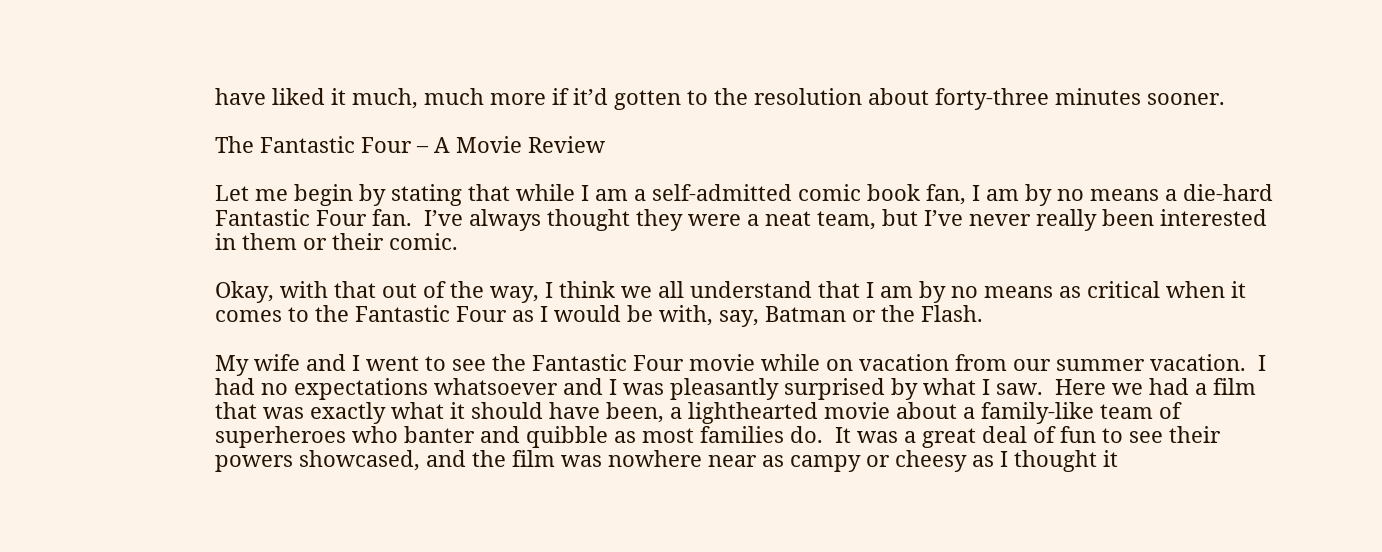have liked it much, much more if it’d gotten to the resolution about forty-three minutes sooner.

The Fantastic Four – A Movie Review

Let me begin by stating that while I am a self-admitted comic book fan, I am by no means a die-hard Fantastic Four fan.  I’ve always thought they were a neat team, but I’ve never really been interested in them or their comic.

Okay, with that out of the way, I think we all understand that I am by no means as critical when it comes to the Fantastic Four as I would be with, say, Batman or the Flash.

My wife and I went to see the Fantastic Four movie while on vacation from our summer vacation.  I had no expectations whatsoever and I was pleasantly surprised by what I saw.  Here we had a film that was exactly what it should have been, a lighthearted movie about a family-like team of superheroes who banter and quibble as most families do.  It was a great deal of fun to see their powers showcased, and the film was nowhere near as campy or cheesy as I thought it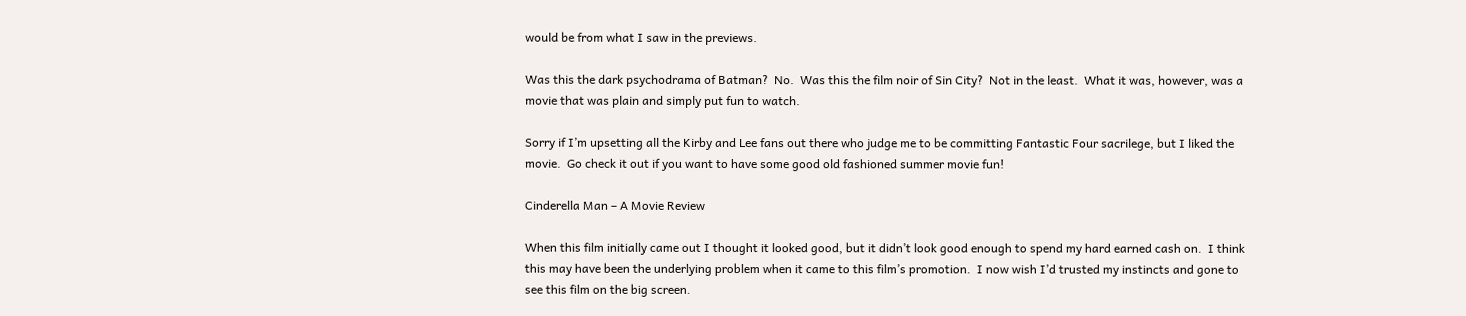would be from what I saw in the previews.

Was this the dark psychodrama of Batman?  No.  Was this the film noir of Sin City?  Not in the least.  What it was, however, was a movie that was plain and simply put fun to watch.

Sorry if I’m upsetting all the Kirby and Lee fans out there who judge me to be committing Fantastic Four sacrilege, but I liked the movie.  Go check it out if you want to have some good old fashioned summer movie fun!

Cinderella Man – A Movie Review

When this film initially came out I thought it looked good, but it didn’t look good enough to spend my hard earned cash on.  I think this may have been the underlying problem when it came to this film’s promotion.  I now wish I’d trusted my instincts and gone to see this film on the big screen.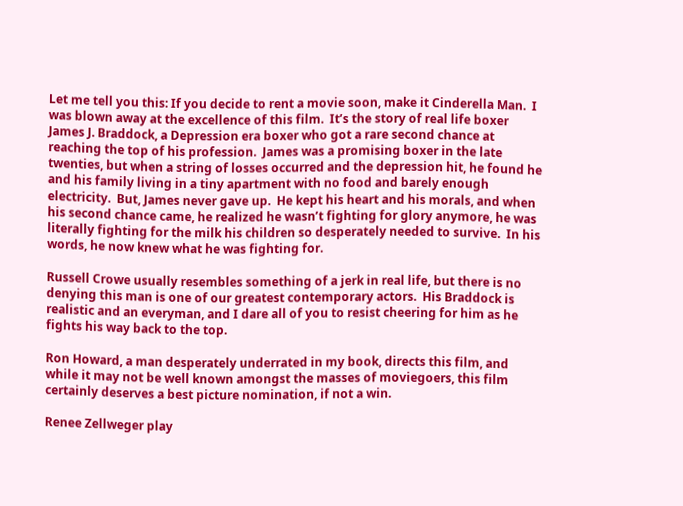Let me tell you this: If you decide to rent a movie soon, make it Cinderella Man.  I was blown away at the excellence of this film.  It’s the story of real life boxer James J. Braddock, a Depression era boxer who got a rare second chance at reaching the top of his profession.  James was a promising boxer in the late twenties, but when a string of losses occurred and the depression hit, he found he and his family living in a tiny apartment with no food and barely enough electricity.  But, James never gave up.  He kept his heart and his morals, and when his second chance came, he realized he wasn’t fighting for glory anymore, he was literally fighting for the milk his children so desperately needed to survive.  In his words, he now knew what he was fighting for.

Russell Crowe usually resembles something of a jerk in real life, but there is no denying this man is one of our greatest contemporary actors.  His Braddock is realistic and an everyman, and I dare all of you to resist cheering for him as he fights his way back to the top.

Ron Howard, a man desperately underrated in my book, directs this film, and while it may not be well known amongst the masses of moviegoers, this film certainly deserves a best picture nomination, if not a win.

Renee Zellweger play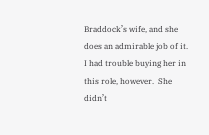Braddock’s wife, and she does an admirable job of it.  I had trouble buying her in this role, however.  She didn’t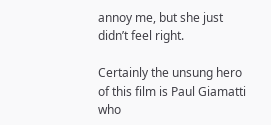annoy me, but she just didn’t feel right.

Certainly the unsung hero of this film is Paul Giamatti who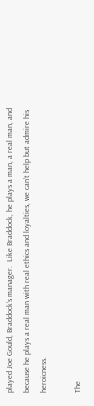played Joe Gould, Braddock’s manager.  Like Braddock, he plays a man, a real man, and because he plays a real man with real ethics and loyalties, we can’t help but admire his heroicness.

The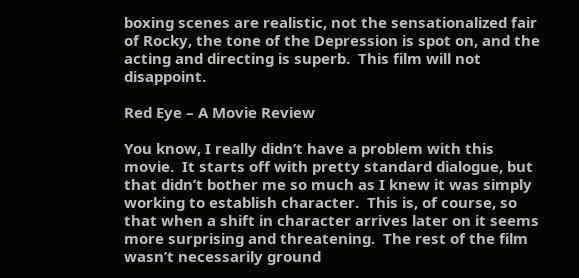boxing scenes are realistic, not the sensationalized fair of Rocky, the tone of the Depression is spot on, and the acting and directing is superb.  This film will not disappoint.

Red Eye – A Movie Review

You know, I really didn’t have a problem with this movie.  It starts off with pretty standard dialogue, but that didn’t bother me so much as I knew it was simply working to establish character.  This is, of course, so that when a shift in character arrives later on it seems more surprising and threatening.  The rest of the film wasn’t necessarily ground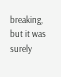breaking, but it was surely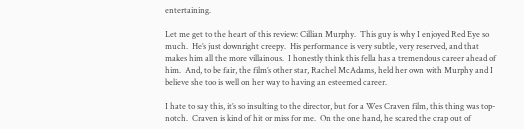entertaining.

Let me get to the heart of this review: Cillian Murphy.  This guy is why I enjoyed Red Eye so much.  He’s just downright creepy.  His performance is very subtle, very reserved, and that makes him all the more villainous.  I honestly think this fella has a tremendous career ahead of him.  And, to be fair, the film’s other star, Rachel McAdams, held her own with Murphy and I believe she too is well on her way to having an esteemed career.

I hate to say this, it’s so insulting to the director, but for a Wes Craven film, this thing was top-notch.  Craven is kind of hit or miss for me.  On the one hand, he scared the crap out of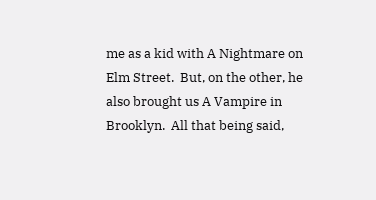me as a kid with A Nightmare on Elm Street.  But, on the other, he also brought us A Vampire in Brooklyn.  All that being said,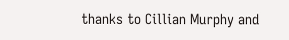thanks to Cillian Murphy and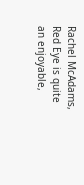Rachel McAdams, Red Eye is quite an enjoyable,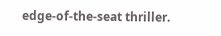edge-of-the-seat thriller.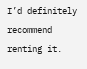I’d definitely recommend renting it.